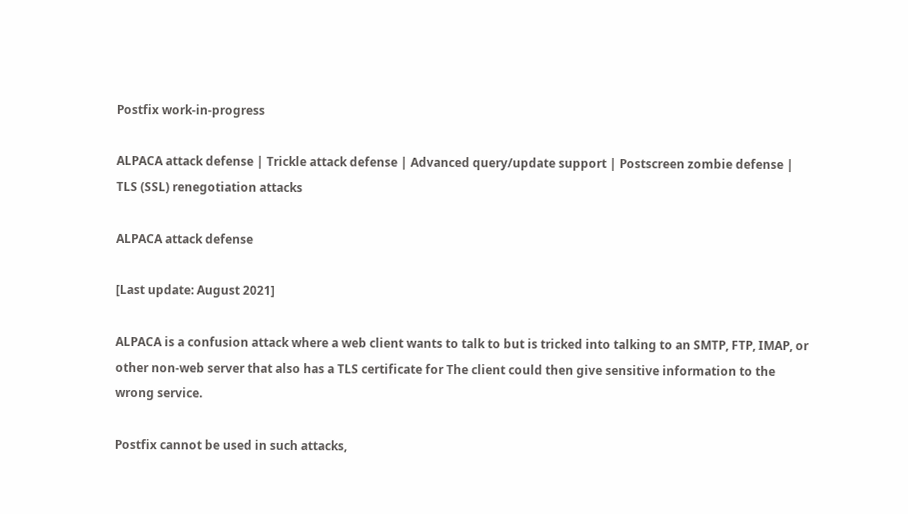Postfix work-in-progress

ALPACA attack defense | Trickle attack defense | Advanced query/update support | Postscreen zombie defense | TLS (SSL) renegotiation attacks

ALPACA attack defense

[Last update: August 2021]

ALPACA is a confusion attack where a web client wants to talk to but is tricked into talking to an SMTP, FTP, IMAP, or other non-web server that also has a TLS certificate for The client could then give sensitive information to the wrong service.

Postfix cannot be used in such attacks,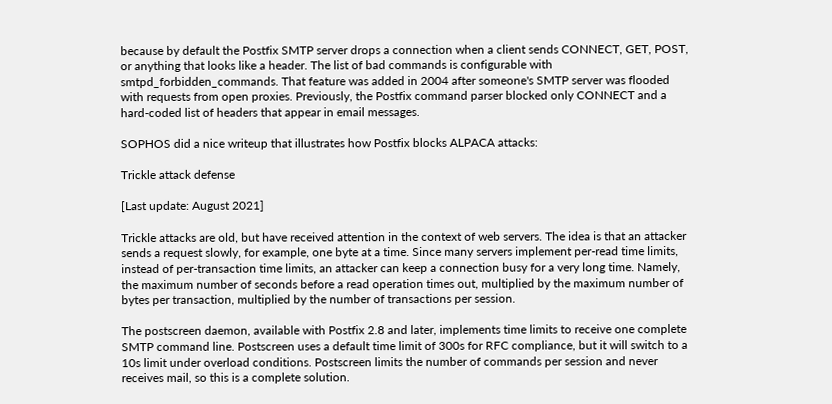because by default the Postfix SMTP server drops a connection when a client sends CONNECT, GET, POST, or anything that looks like a header. The list of bad commands is configurable with smtpd_forbidden_commands. That feature was added in 2004 after someone's SMTP server was flooded with requests from open proxies. Previously, the Postfix command parser blocked only CONNECT and a hard-coded list of headers that appear in email messages.

SOPHOS did a nice writeup that illustrates how Postfix blocks ALPACA attacks:

Trickle attack defense

[Last update: August 2021]

Trickle attacks are old, but have received attention in the context of web servers. The idea is that an attacker sends a request slowly, for example, one byte at a time. Since many servers implement per-read time limits, instead of per-transaction time limits, an attacker can keep a connection busy for a very long time. Namely, the maximum number of seconds before a read operation times out, multiplied by the maximum number of bytes per transaction, multiplied by the number of transactions per session.

The postscreen daemon, available with Postfix 2.8 and later, implements time limits to receive one complete SMTP command line. Postscreen uses a default time limit of 300s for RFC compliance, but it will switch to a 10s limit under overload conditions. Postscreen limits the number of commands per session and never receives mail, so this is a complete solution.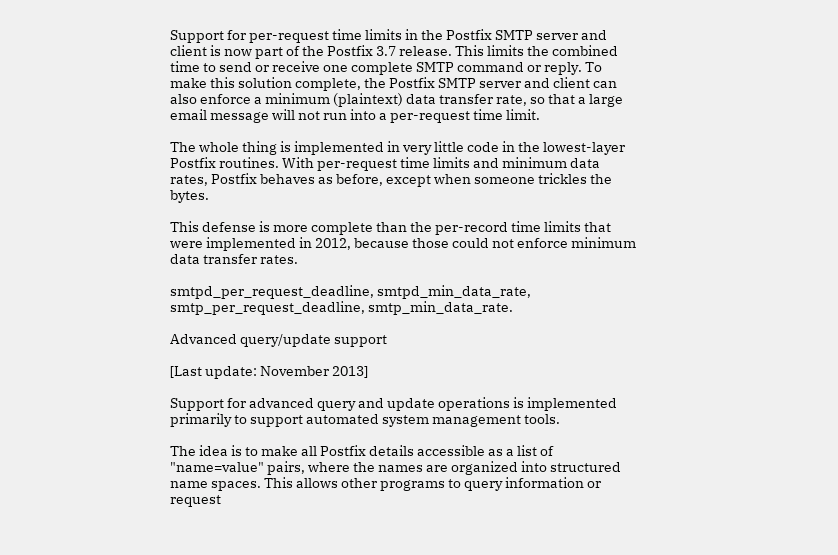Support for per-request time limits in the Postfix SMTP server and client is now part of the Postfix 3.7 release. This limits the combined time to send or receive one complete SMTP command or reply. To make this solution complete, the Postfix SMTP server and client can also enforce a minimum (plaintext) data transfer rate, so that a large email message will not run into a per-request time limit.

The whole thing is implemented in very little code in the lowest-layer Postfix routines. With per-request time limits and minimum data rates, Postfix behaves as before, except when someone trickles the bytes.

This defense is more complete than the per-record time limits that were implemented in 2012, because those could not enforce minimum data transfer rates.

smtpd_per_request_deadline, smtpd_min_data_rate,
smtp_per_request_deadline, smtp_min_data_rate.

Advanced query/update support

[Last update: November 2013]

Support for advanced query and update operations is implemented primarily to support automated system management tools.

The idea is to make all Postfix details accessible as a list of "name=value" pairs, where the names are organized into structured name spaces. This allows other programs to query information or request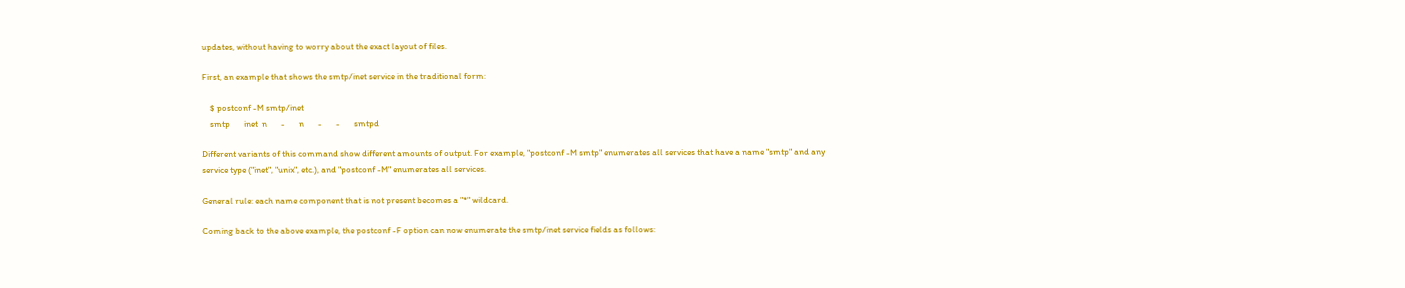updates, without having to worry about the exact layout of files.

First, an example that shows the smtp/inet service in the traditional form:

    $ postconf -M smtp/inet
    smtp       inet  n       -       n       -       -       smtpd

Different variants of this command show different amounts of output. For example, "postconf -M smtp" enumerates all services that have a name "smtp" and any service type ("inet", "unix", etc.), and "postconf -M" enumerates all services.

General rule: each name component that is not present becomes a "*" wildcard.

Coming back to the above example, the postconf -F option can now enumerate the smtp/inet service fields as follows: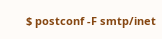$ postconf -F smtp/inet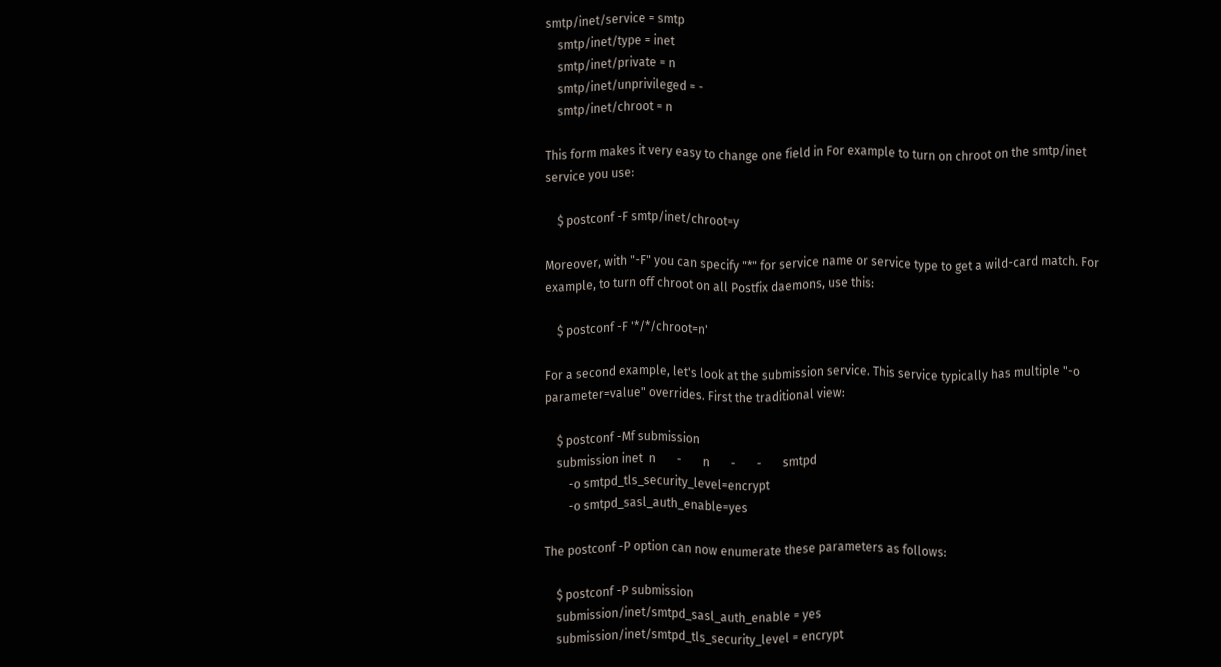smtp/inet/service = smtp
    smtp/inet/type = inet
    smtp/inet/private = n
    smtp/inet/unprivileged = -
    smtp/inet/chroot = n

This form makes it very easy to change one field in For example to turn on chroot on the smtp/inet service you use:

    $ postconf -F smtp/inet/chroot=y

Moreover, with "-F" you can specify "*" for service name or service type to get a wild-card match. For example, to turn off chroot on all Postfix daemons, use this:

    $ postconf -F '*/*/chroot=n'

For a second example, let's look at the submission service. This service typically has multiple "-o parameter=value" overrides. First the traditional view:

    $ postconf -Mf submission
    submission inet  n       -       n       -       -       smtpd
        -o smtpd_tls_security_level=encrypt
        -o smtpd_sasl_auth_enable=yes

The postconf -P option can now enumerate these parameters as follows:

    $ postconf -P submission
    submission/inet/smtpd_sasl_auth_enable = yes
    submission/inet/smtpd_tls_security_level = encrypt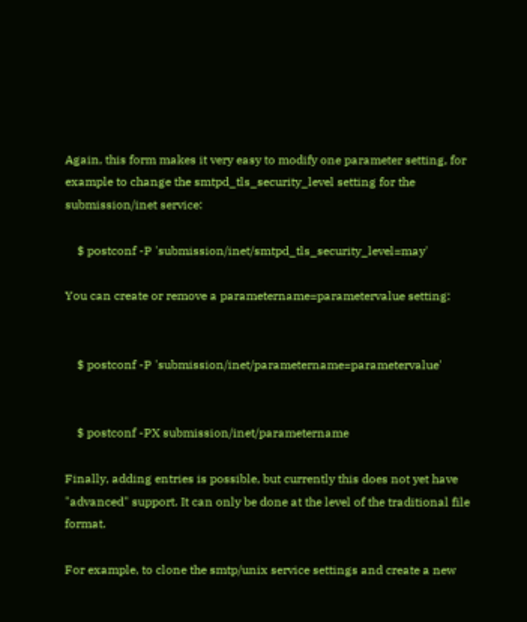Again, this form makes it very easy to modify one parameter setting, for example to change the smtpd_tls_security_level setting for the submission/inet service:

    $ postconf -P 'submission/inet/smtpd_tls_security_level=may'

You can create or remove a parametername=parametervalue setting:


    $ postconf -P 'submission/inet/parametername=parametervalue'


    $ postconf -PX submission/inet/parametername

Finally, adding entries is possible, but currently this does not yet have "advanced" support. It can only be done at the level of the traditional file format.

For example, to clone the smtp/unix service settings and create a new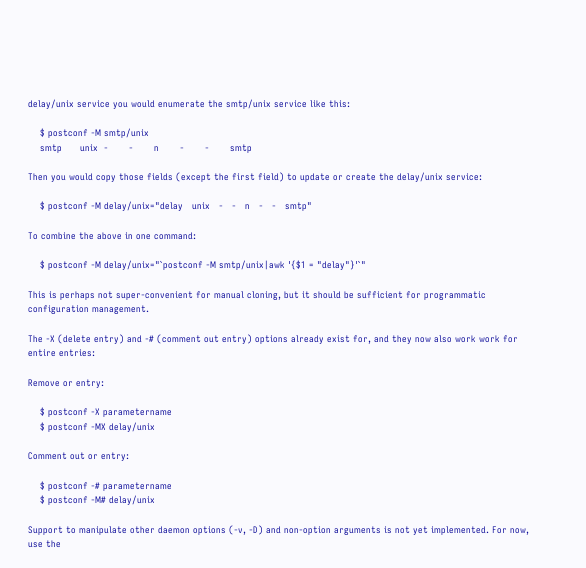delay/unix service you would enumerate the smtp/unix service like this:

    $ postconf -M smtp/unix
    smtp      unix  -       -       n       -       -       smtp

Then you would copy those fields (except the first field) to update or create the delay/unix service:

    $ postconf -M delay/unix="delay   unix   -   -   n   -   -   smtp"

To combine the above in one command:

    $ postconf -M delay/unix="`postconf -M smtp/unix|awk '{$1 = "delay"}'`"

This is perhaps not super-convenient for manual cloning, but it should be sufficient for programmatic configuration management.

The -X (delete entry) and -# (comment out entry) options already exist for, and they now also work work for entire entries:

Remove or entry:

    $ postconf -X parametername
    $ postconf -MX delay/unix

Comment out or entry:

    $ postconf -# parametername
    $ postconf -M# delay/unix

Support to manipulate other daemon options (-v, -D) and non-option arguments is not yet implemented. For now, use the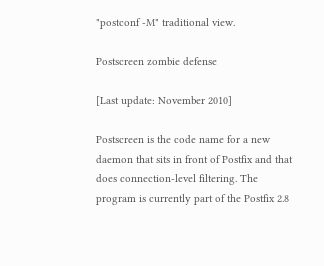"postconf -M" traditional view.

Postscreen zombie defense

[Last update: November 2010]

Postscreen is the code name for a new daemon that sits in front of Postfix and that does connection-level filtering. The program is currently part of the Postfix 2.8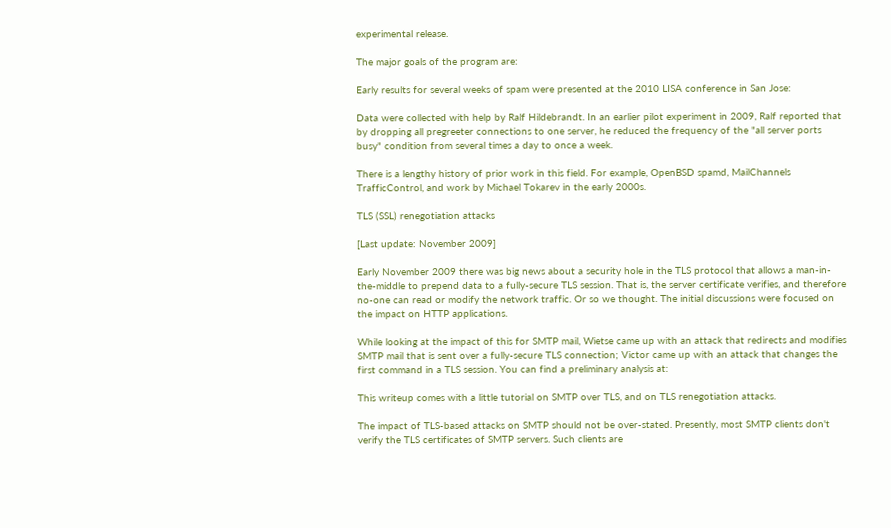experimental release.

The major goals of the program are:

Early results for several weeks of spam were presented at the 2010 LISA conference in San Jose:

Data were collected with help by Ralf Hildebrandt. In an earlier pilot experiment in 2009, Ralf reported that by dropping all pregreeter connections to one server, he reduced the frequency of the "all server ports busy" condition from several times a day to once a week.

There is a lengthy history of prior work in this field. For example, OpenBSD spamd, MailChannels TrafficControl, and work by Michael Tokarev in the early 2000s.

TLS (SSL) renegotiation attacks

[Last update: November 2009]

Early November 2009 there was big news about a security hole in the TLS protocol that allows a man-in-the-middle to prepend data to a fully-secure TLS session. That is, the server certificate verifies, and therefore no-one can read or modify the network traffic. Or so we thought. The initial discussions were focused on the impact on HTTP applications.

While looking at the impact of this for SMTP mail, Wietse came up with an attack that redirects and modifies SMTP mail that is sent over a fully-secure TLS connection; Victor came up with an attack that changes the first command in a TLS session. You can find a preliminary analysis at:

This writeup comes with a little tutorial on SMTP over TLS, and on TLS renegotiation attacks.

The impact of TLS-based attacks on SMTP should not be over-stated. Presently, most SMTP clients don't verify the TLS certificates of SMTP servers. Such clients are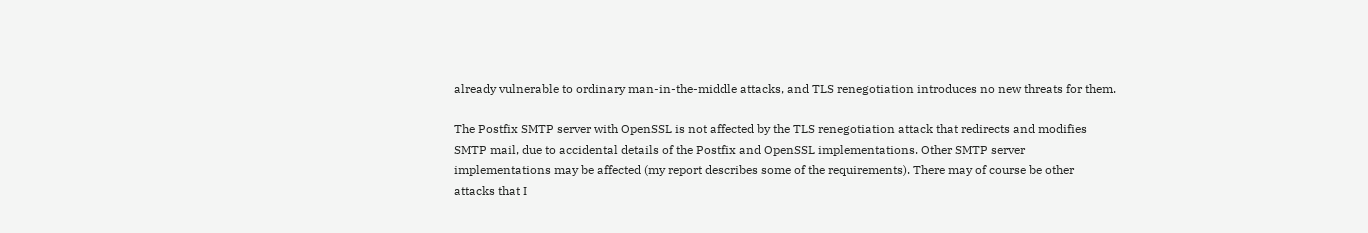already vulnerable to ordinary man-in-the-middle attacks, and TLS renegotiation introduces no new threats for them.

The Postfix SMTP server with OpenSSL is not affected by the TLS renegotiation attack that redirects and modifies SMTP mail, due to accidental details of the Postfix and OpenSSL implementations. Other SMTP server implementations may be affected (my report describes some of the requirements). There may of course be other attacks that I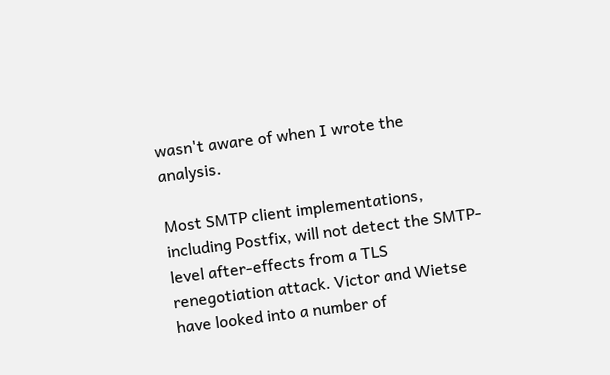wasn't aware of when I wrote the analysis.

Most SMTP client implementations, including Postfix, will not detect the SMTP-level after-effects from a TLS renegotiation attack. Victor and Wietse have looked into a number of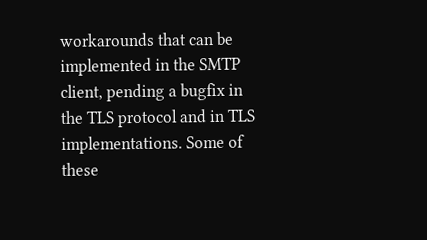workarounds that can be implemented in the SMTP client, pending a bugfix in the TLS protocol and in TLS implementations. Some of these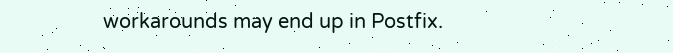workarounds may end up in Postfix.